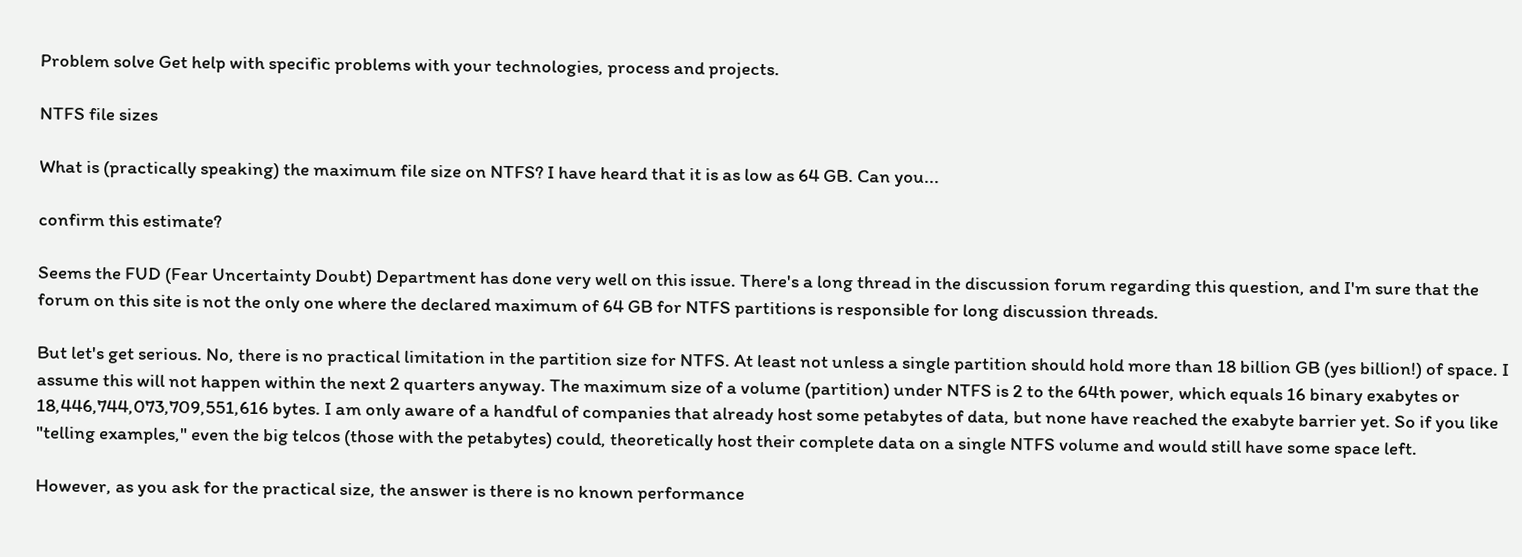Problem solve Get help with specific problems with your technologies, process and projects.

NTFS file sizes

What is (practically speaking) the maximum file size on NTFS? I have heard that it is as low as 64 GB. Can you...

confirm this estimate?

Seems the FUD (Fear Uncertainty Doubt) Department has done very well on this issue. There's a long thread in the discussion forum regarding this question, and I'm sure that the forum on this site is not the only one where the declared maximum of 64 GB for NTFS partitions is responsible for long discussion threads.

But let's get serious. No, there is no practical limitation in the partition size for NTFS. At least not unless a single partition should hold more than 18 billion GB (yes billion!) of space. I assume this will not happen within the next 2 quarters anyway. The maximum size of a volume (partition) under NTFS is 2 to the 64th power, which equals 16 binary exabytes or 18,446,744,073,709,551,616 bytes. I am only aware of a handful of companies that already host some petabytes of data, but none have reached the exabyte barrier yet. So if you like "telling examples," even the big telcos (those with the petabytes) could, theoretically host their complete data on a single NTFS volume and would still have some space left.

However, as you ask for the practical size, the answer is there is no known performance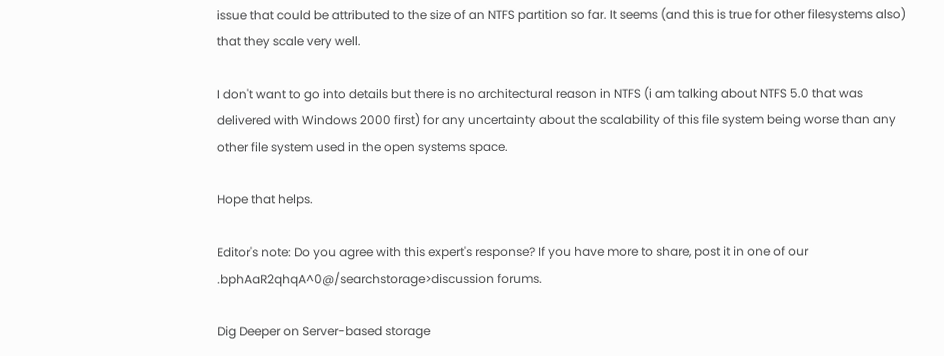issue that could be attributed to the size of an NTFS partition so far. It seems (and this is true for other filesystems also) that they scale very well.

I don't want to go into details but there is no architectural reason in NTFS (i am talking about NTFS 5.0 that was delivered with Windows 2000 first) for any uncertainty about the scalability of this file system being worse than any other file system used in the open systems space.

Hope that helps.

Editor's note: Do you agree with this expert's response? If you have more to share, post it in one of our .bphAaR2qhqA^0@/searchstorage>discussion forums.

Dig Deeper on Server-based storage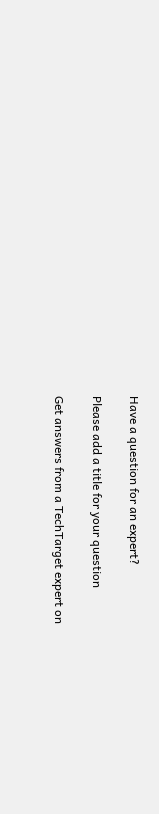Have a question for an expert?

Please add a title for your question

Get answers from a TechTarget expert on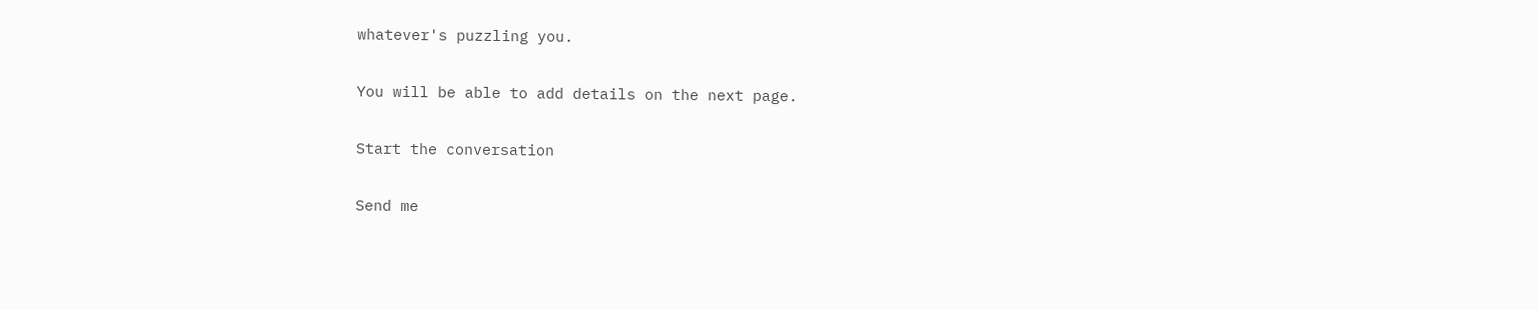whatever's puzzling you.

You will be able to add details on the next page.

Start the conversation

Send me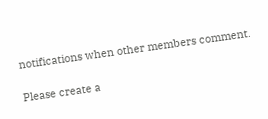notifications when other members comment.

Please create a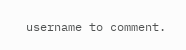username to comment.